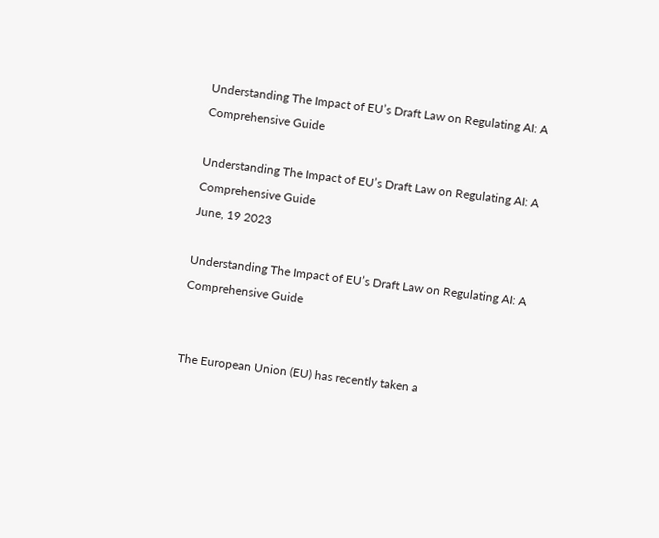Understanding The Impact of EU’s Draft Law on Regulating AI: A Comprehensive Guide

Understanding The Impact of EU’s Draft Law on Regulating AI: A Comprehensive Guide
June, 19 2023

Understanding The Impact of EU’s Draft Law on Regulating AI: A Comprehensive Guide


The European Union (EU) has recently taken a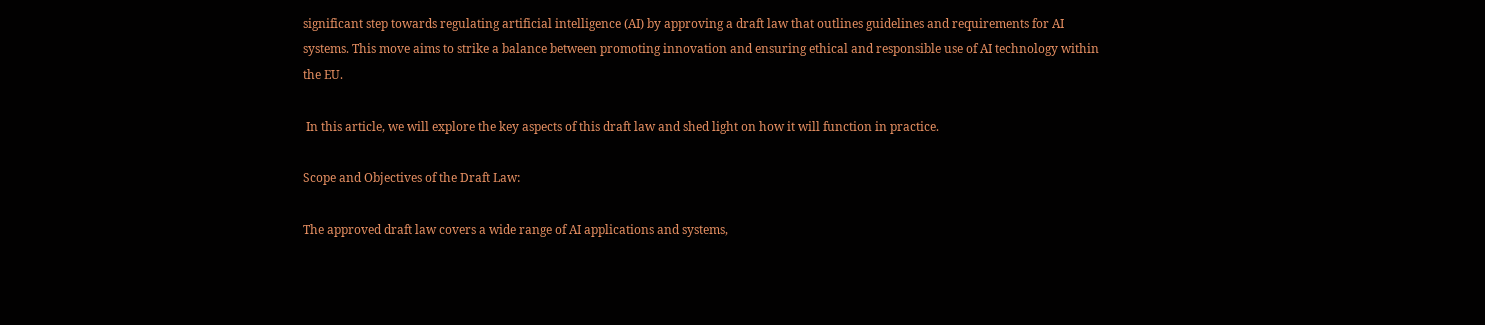significant step towards regulating artificial intelligence (AI) by approving a draft law that outlines guidelines and requirements for AI systems. This move aims to strike a balance between promoting innovation and ensuring ethical and responsible use of AI technology within the EU.

 In this article, we will explore the key aspects of this draft law and shed light on how it will function in practice.

Scope and Objectives of the Draft Law:

The approved draft law covers a wide range of AI applications and systems,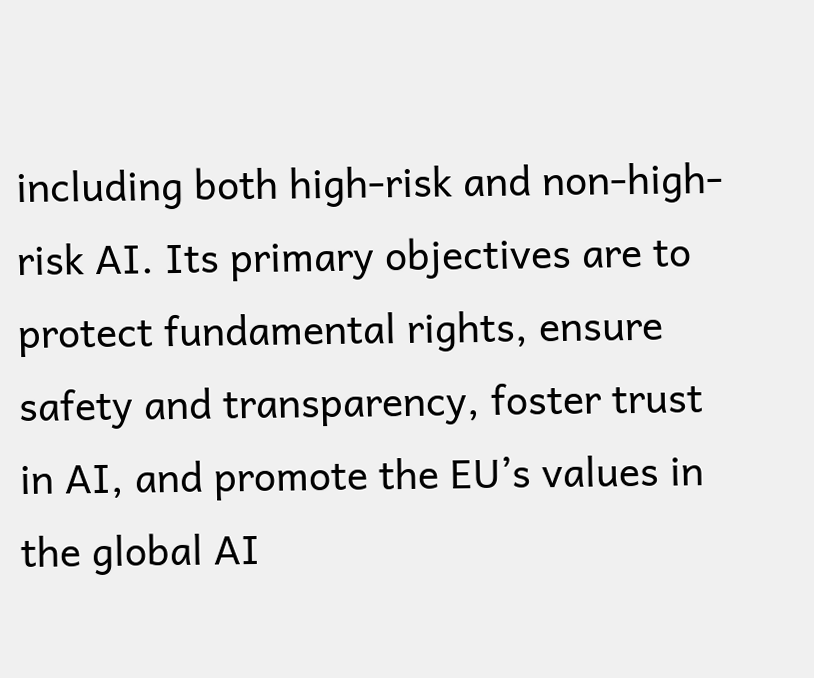including both high-risk and non-high-risk AI. Its primary objectives are to protect fundamental rights, ensure safety and transparency, foster trust in AI, and promote the EU’s values in the global AI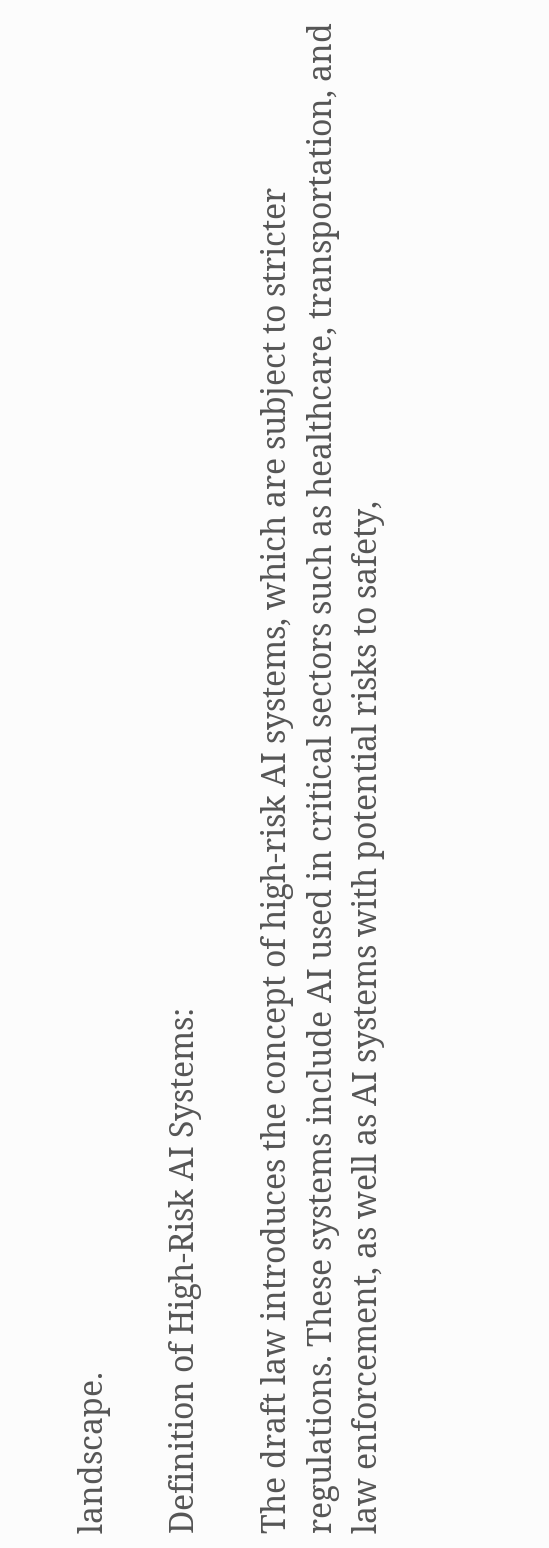landscape.

Definition of High-Risk AI Systems:

The draft law introduces the concept of high-risk AI systems, which are subject to stricter regulations. These systems include AI used in critical sectors such as healthcare, transportation, and law enforcement, as well as AI systems with potential risks to safety,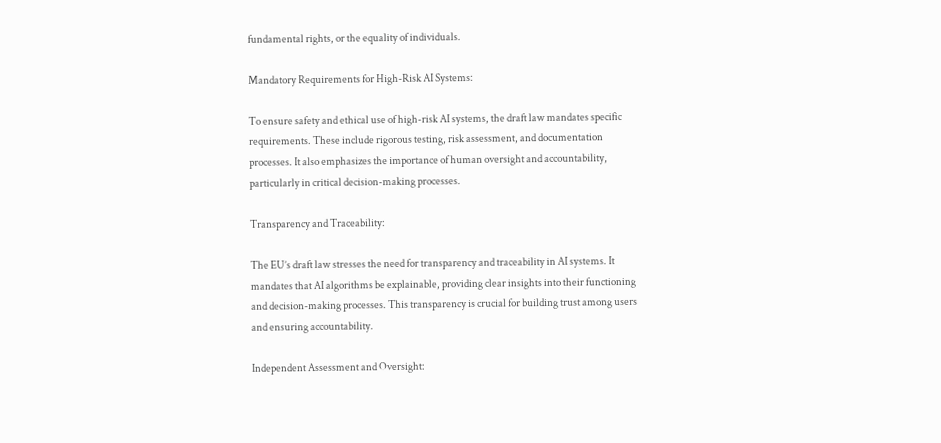fundamental rights, or the equality of individuals.

Mandatory Requirements for High-Risk AI Systems:

To ensure safety and ethical use of high-risk AI systems, the draft law mandates specific requirements. These include rigorous testing, risk assessment, and documentation processes. It also emphasizes the importance of human oversight and accountability, particularly in critical decision-making processes.

Transparency and Traceability:

The EU’s draft law stresses the need for transparency and traceability in AI systems. It mandates that AI algorithms be explainable, providing clear insights into their functioning and decision-making processes. This transparency is crucial for building trust among users and ensuring accountability.

Independent Assessment and Oversight: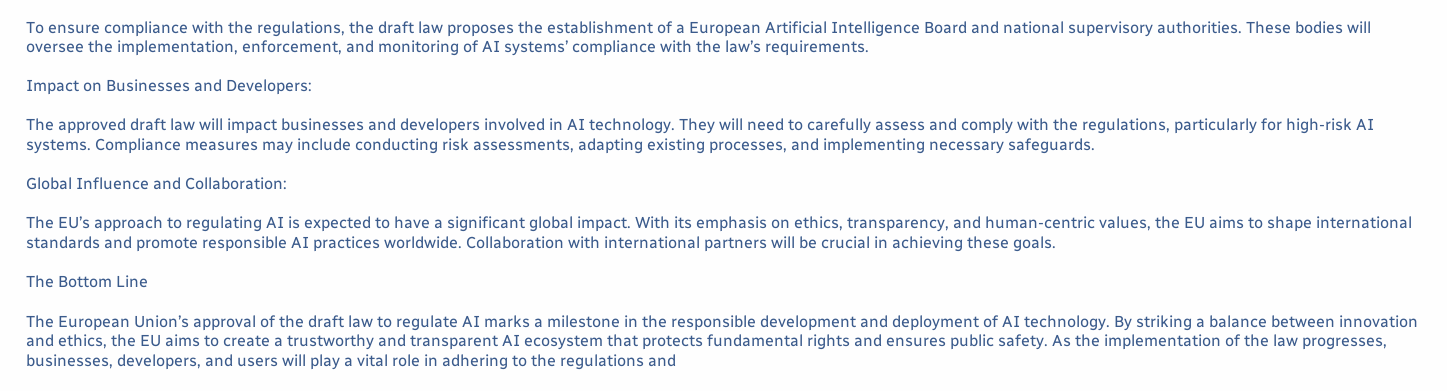To ensure compliance with the regulations, the draft law proposes the establishment of a European Artificial Intelligence Board and national supervisory authorities. These bodies will oversee the implementation, enforcement, and monitoring of AI systems’ compliance with the law’s requirements.

Impact on Businesses and Developers:

The approved draft law will impact businesses and developers involved in AI technology. They will need to carefully assess and comply with the regulations, particularly for high-risk AI systems. Compliance measures may include conducting risk assessments, adapting existing processes, and implementing necessary safeguards.

Global Influence and Collaboration:

The EU’s approach to regulating AI is expected to have a significant global impact. With its emphasis on ethics, transparency, and human-centric values, the EU aims to shape international standards and promote responsible AI practices worldwide. Collaboration with international partners will be crucial in achieving these goals.

The Bottom Line

The European Union’s approval of the draft law to regulate AI marks a milestone in the responsible development and deployment of AI technology. By striking a balance between innovation and ethics, the EU aims to create a trustworthy and transparent AI ecosystem that protects fundamental rights and ensures public safety. As the implementation of the law progresses, businesses, developers, and users will play a vital role in adhering to the regulations and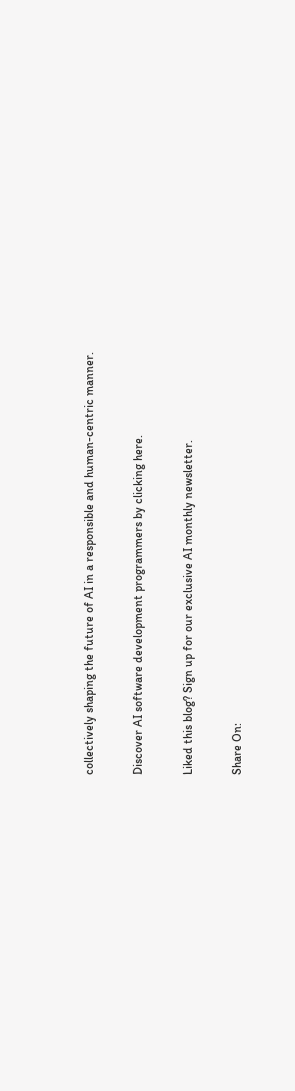collectively shaping the future of AI in a responsible and human-centric manner.

Discover AI software development programmers by clicking here.

Liked this blog? Sign up for our exclusive AI monthly newsletter.

Share On: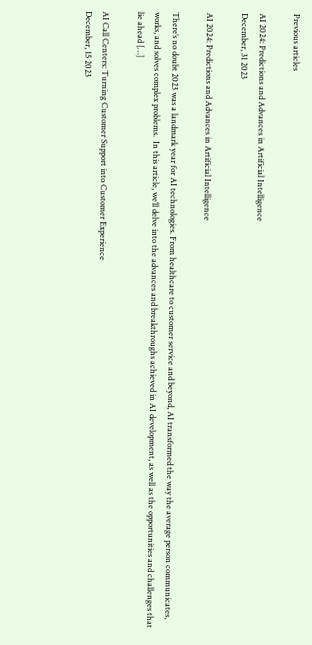Previous articles

AI 2024: Predictions and Advances in Artificial Intelligence
December, 31 2023

AI 2024: Predictions and Advances in Artificial Intelligence

There’s no doubt 2023 was a landmark year for AI technologies. From healthcare to customer service and beyond, AI transformed the way the average person communicates, works, and solves complex problems.  In this article, we’ll delve into the advances and breakthroughs achieved in AI development, as well as the opportunities and challenges that lie ahead […]

AI Call Centers: Turning Customer Support into Customer Experience
December, 15 2023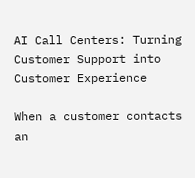AI Call Centers: Turning Customer Support into Customer Experience

When a customer contacts an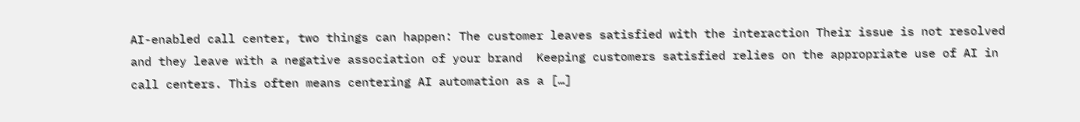AI-enabled call center, two things can happen: The customer leaves satisfied with the interaction Their issue is not resolved and they leave with a negative association of your brand  Keeping customers satisfied relies on the appropriate use of AI in call centers. This often means centering AI automation as a […]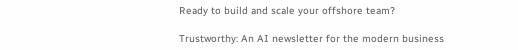Ready to build and scale your offshore team?

Trustworthy: An AI newsletter for the modern business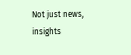Not just news, insights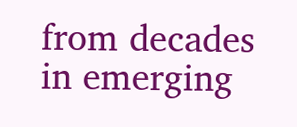from decades in emerging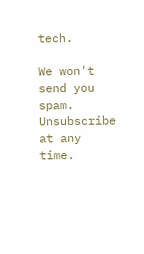tech.

We won't send you spam. Unsubscribe at any time.